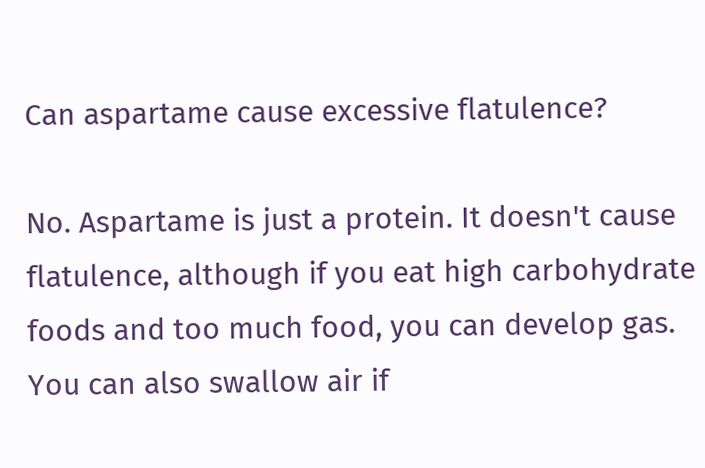Can aspartame cause excessive flatulence?

No. Aspartame is just a protein. It doesn't cause flatulence, although if you eat high carbohydrate foods and too much food, you can develop gas. You can also swallow air if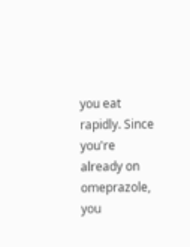you eat rapidly. Since you're already on omeprazole, you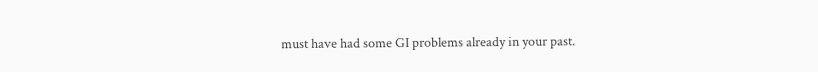must have had some GI problems already in your past.